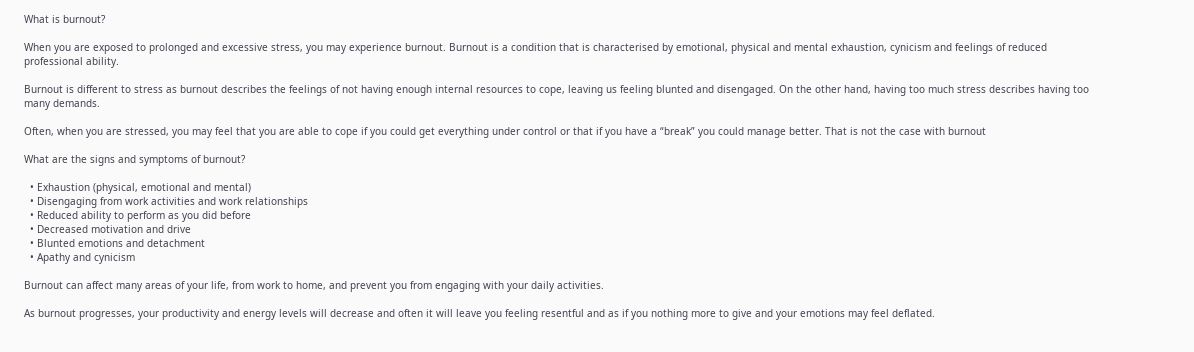What is burnout?

When you are exposed to prolonged and excessive stress, you may experience burnout. Burnout is a condition that is characterised by emotional, physical and mental exhaustion, cynicism and feelings of reduced professional ability.

Burnout is different to stress as burnout describes the feelings of not having enough internal resources to cope, leaving us feeling blunted and disengaged. On the other hand, having too much stress describes having too many demands.

Often, when you are stressed, you may feel that you are able to cope if you could get everything under control or that if you have a “break” you could manage better. That is not the case with burnout

What are the signs and symptoms of burnout?

  • Exhaustion (physical, emotional and mental)
  • Disengaging from work activities and work relationships
  • Reduced ability to perform as you did before
  • Decreased motivation and drive
  • Blunted emotions and detachment
  • Apathy and cynicism

Burnout can affect many areas of your life, from work to home, and prevent you from engaging with your daily activities.

As burnout progresses, your productivity and energy levels will decrease and often it will leave you feeling resentful and as if you nothing more to give and your emotions may feel deflated.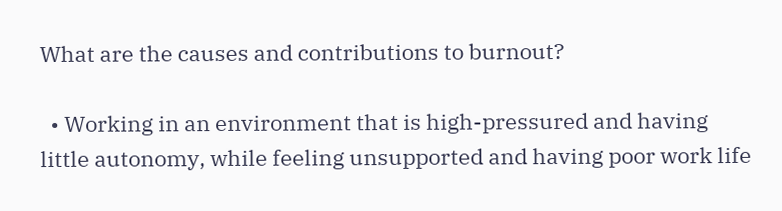What are the causes and contributions to burnout?

  • Working in an environment that is high-pressured and having little autonomy, while feeling unsupported and having poor work life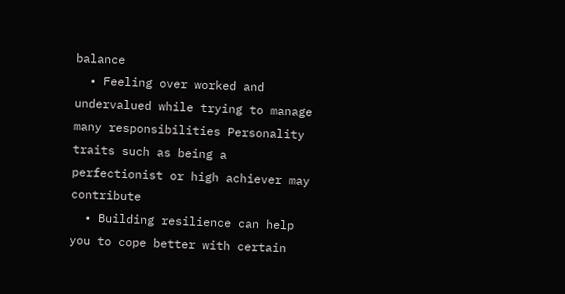balance
  • Feeling over worked and undervalued while trying to manage many responsibilities Personality traits such as being a perfectionist or high achiever may contribute
  • Building resilience can help you to cope better with certain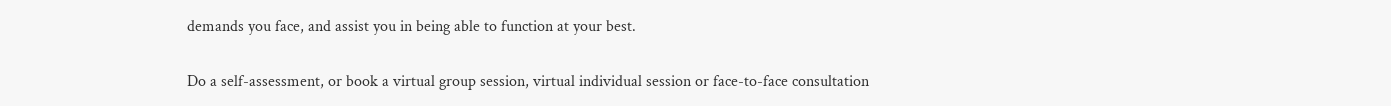demands you face, and assist you in being able to function at your best.

Do a self-assessment, or book a virtual group session, virtual individual session or face-to-face consultation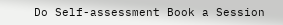Do Self-assessment Book a Session